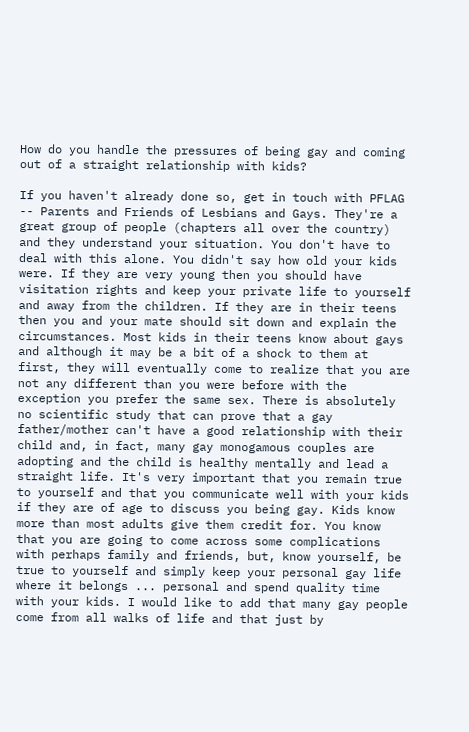How do you handle the pressures of being gay and coming out of a straight relationship with kids?

If you haven't already done so, get in touch with PFLAG -- Parents and Friends of Lesbians and Gays. They're a great group of people (chapters all over the country) and they understand your situation. You don't have to deal with this alone. You didn't say how old your kids were. If they are very young then you should have visitation rights and keep your private life to yourself and away from the children. If they are in their teens then you and your mate should sit down and explain the circumstances. Most kids in their teens know about gays and although it may be a bit of a shock to them at first, they will eventually come to realize that you are not any different than you were before with the exception you prefer the same sex. There is absolutely no scientific study that can prove that a gay father/mother can't have a good relationship with their child and, in fact, many gay monogamous couples are adopting and the child is healthy mentally and lead a straight life. It's very important that you remain true to yourself and that you communicate well with your kids if they are of age to discuss you being gay. Kids know more than most adults give them credit for. You know that you are going to come across some complications with perhaps family and friends, but, know yourself, be true to yourself and simply keep your personal gay life where it belongs ... personal and spend quality time with your kids. I would like to add that many gay people come from all walks of life and that just by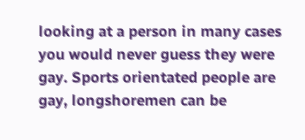looking at a person in many cases you would never guess they were gay. Sports orientated people are gay, longshoremen can be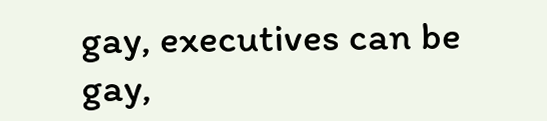gay, executives can be gay,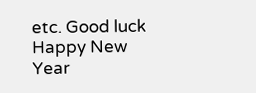etc. Good luck Happy New Year